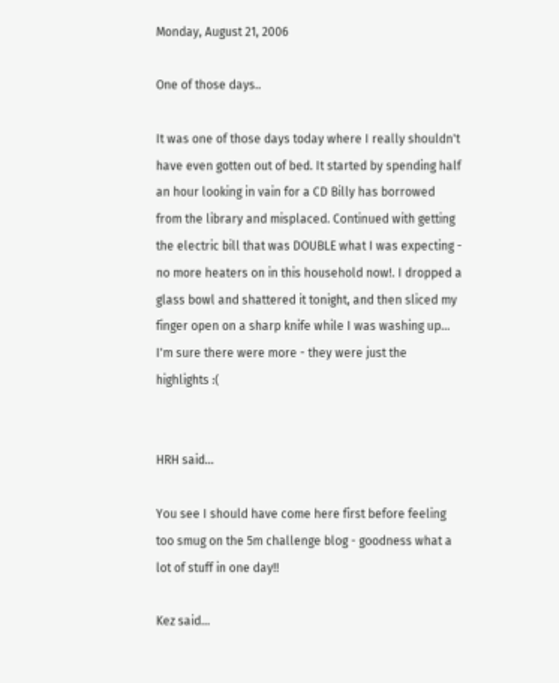Monday, August 21, 2006

One of those days..

It was one of those days today where I really shouldn't have even gotten out of bed. It started by spending half an hour looking in vain for a CD Billy has borrowed from the library and misplaced. Continued with getting the electric bill that was DOUBLE what I was expecting - no more heaters on in this household now!. I dropped a glass bowl and shattered it tonight, and then sliced my finger open on a sharp knife while I was washing up... I'm sure there were more - they were just the highlights :(


HRH said...

You see I should have come here first before feeling too smug on the 5m challenge blog - goodness what a lot of stuff in one day!!

Kez said...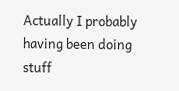Actually I probably having been doing stuff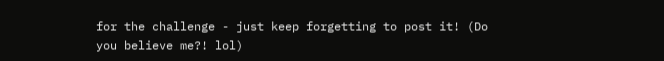for the challenge - just keep forgetting to post it! (Do you believe me?! lol)